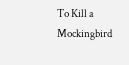To Kill a Mockingbird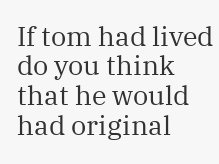If tom had lived do you think that he would had original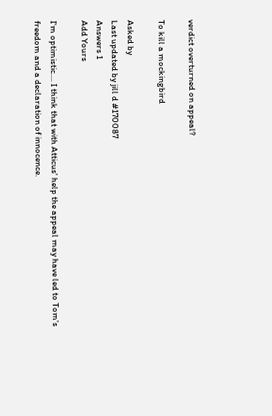verdict overturned on appeal?

To kill a mockingbird

Asked by
Last updated by jill d #170087
Answers 1
Add Yours

I'm optimistic.... I think that with Atticus' help the appeal may have led to Tom's freedom and a declaration of innocence.